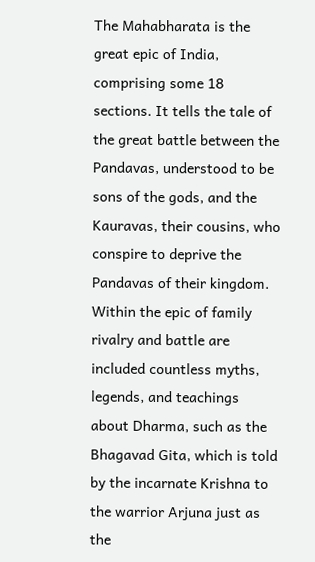The Mahabharata is the great epic of India, comprising some 18 sections. It tells the tale of the great battle between the Pandavas, understood to be sons of the gods, and the Kauravas, their cousins, who conspire to deprive the Pandavas of their kingdom. Within the epic of family rivalry and battle are included countless myths, legends, and teachings about Dharma, such as the Bhagavad Gita, which is told by the incarnate Krishna to the warrior Arjuna just as the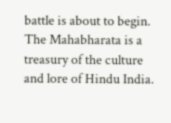battle is about to begin. The Mahabharata is a treasury of the culture and lore of Hindu India.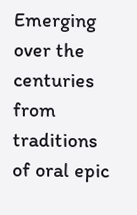Emerging over the centuries from traditions of oral epic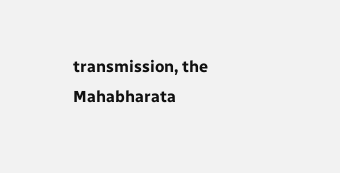transmission, the Mahabharata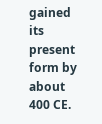gained its present form by about 400 CE.